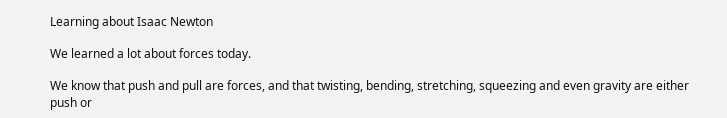Learning about Isaac Newton

We learned a lot about forces today.

We know that push and pull are forces, and that twisting, bending, stretching, squeezing and even gravity are either push or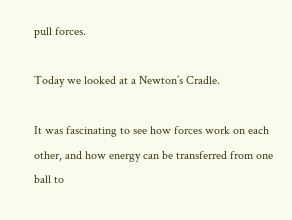pull forces.

Today we looked at a Newton’s Cradle.

It was fascinating to see how forces work on each other, and how energy can be transferred from one ball to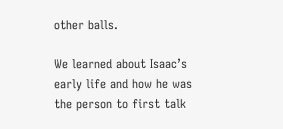other balls.

We learned about Isaac’s early life and how he was the person to first talk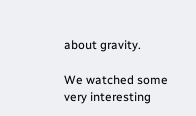about gravity.

We watched some very interesting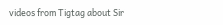videos from Tigtag about Sir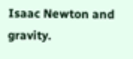Isaac Newton and gravity.